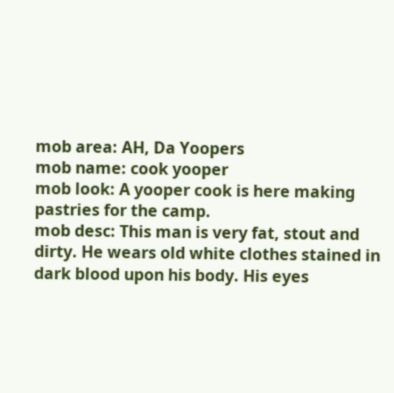mob area: AH, Da Yoopers
mob name: cook yooper
mob look: A yooper cook is here making pastries for the camp.
mob desc: This man is very fat, stout and dirty. He wears old white clothes stained in
dark blood upon his body. His eyes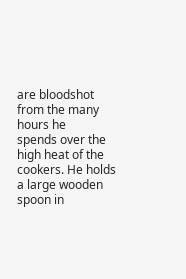are bloodshot from the many hours he
spends over the high heat of the cookers. He holds a large wooden spoon in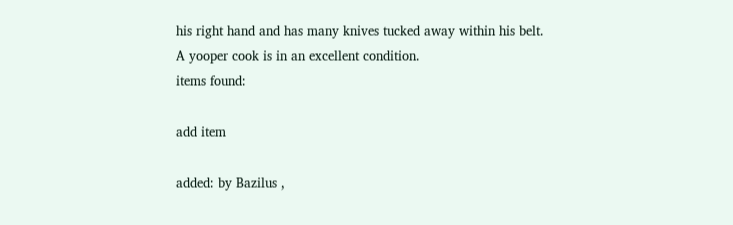his right hand and has many knives tucked away within his belt.
A yooper cook is in an excellent condition.
items found:

add item

added: by Bazilus ,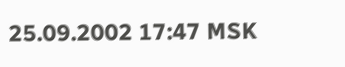25.09.2002 17:47 MSK